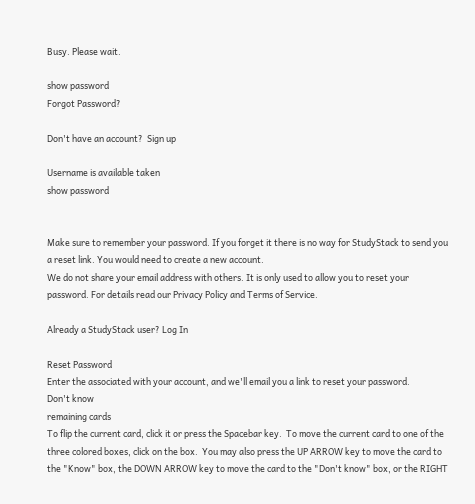Busy. Please wait.

show password
Forgot Password?

Don't have an account?  Sign up

Username is available taken
show password


Make sure to remember your password. If you forget it there is no way for StudyStack to send you a reset link. You would need to create a new account.
We do not share your email address with others. It is only used to allow you to reset your password. For details read our Privacy Policy and Terms of Service.

Already a StudyStack user? Log In

Reset Password
Enter the associated with your account, and we'll email you a link to reset your password.
Don't know
remaining cards
To flip the current card, click it or press the Spacebar key.  To move the current card to one of the three colored boxes, click on the box.  You may also press the UP ARROW key to move the card to the "Know" box, the DOWN ARROW key to move the card to the "Don't know" box, or the RIGHT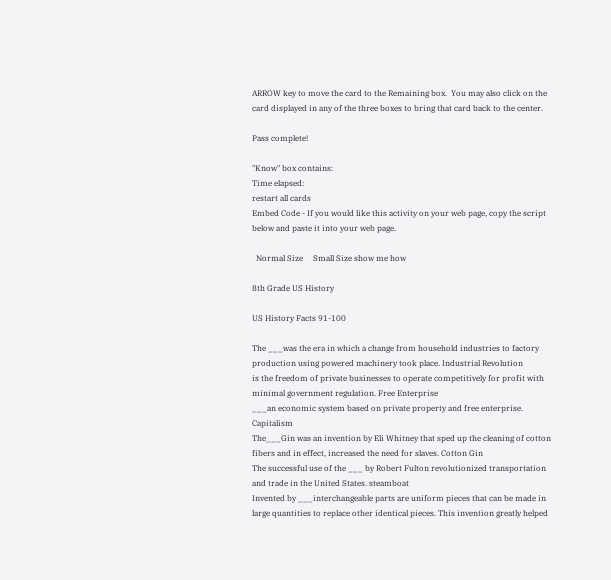ARROW key to move the card to the Remaining box.  You may also click on the card displayed in any of the three boxes to bring that card back to the center.

Pass complete!

"Know" box contains:
Time elapsed:
restart all cards
Embed Code - If you would like this activity on your web page, copy the script below and paste it into your web page.

  Normal Size     Small Size show me how

8th Grade US History

US History Facts 91-100

The ___was the era in which a change from household industries to factory production using powered machinery took place. Industrial Revolution
is the freedom of private businesses to operate competitively for profit with minimal government regulation. Free Enterprise
___an economic system based on private property and free enterprise. Capitalism
The___Gin was an invention by Eli Whitney that sped up the cleaning of cotton fibers and in effect, increased the need for slaves. Cotton Gin
The successful use of the ___ by Robert Fulton revolutionized transportation and trade in the United States. steamboat
Invented by ___interchangeable parts are uniform pieces that can be made in large quantities to replace other identical pieces. This invention greatly helped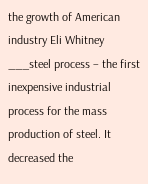the growth of American industry Eli Whitney
___steel process – the first inexpensive industrial process for the mass production of steel. It decreased the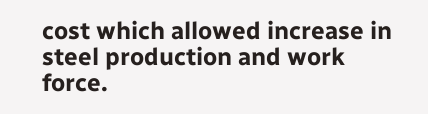cost which allowed increase in steel production and work force.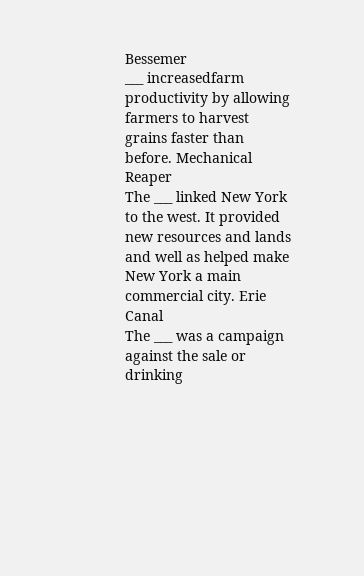Bessemer
___ increasedfarm productivity by allowing farmers to harvest grains faster than before. Mechanical Reaper
The ___ linked New York to the west. It provided new resources and lands and well as helped make New York a main commercial city. Erie Canal
The ___ was a campaign against the sale or drinking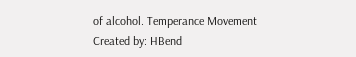of alcohol. Temperance Movement
Created by: HBend